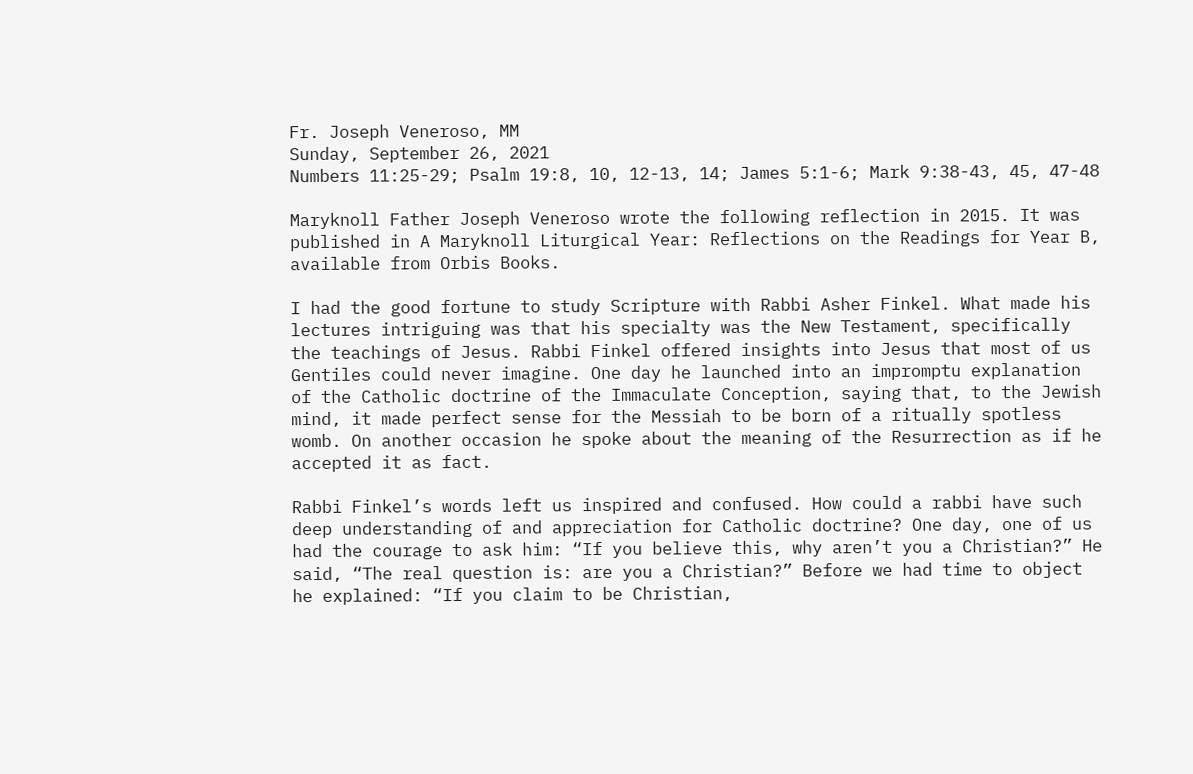Fr. Joseph Veneroso, MM
Sunday, September 26, 2021
Numbers 11:25-29; Psalm 19:8, 10, 12-13, 14; James 5:1-6; Mark 9:38-43, 45, 47-48

Maryknoll Father Joseph Veneroso wrote the following reflection in 2015. It was published in A Maryknoll Liturgical Year: Reflections on the Readings for Year B, available from Orbis Books.

I had the good fortune to study Scripture with Rabbi Asher Finkel. What made his lectures intriguing was that his specialty was the New Testament, specifically the teachings of Jesus. Rabbi Finkel offered insights into Jesus that most of us Gentiles could never imagine. One day he launched into an impromptu explanation of the Catholic doctrine of the Immaculate Conception, saying that, to the Jewish mind, it made perfect sense for the Messiah to be born of a ritually spotless womb. On another occasion he spoke about the meaning of the Resurrection as if he accepted it as fact.

Rabbi Finkel’s words left us inspired and confused. How could a rabbi have such deep understanding of and appreciation for Catholic doctrine? One day, one of us had the courage to ask him: “If you believe this, why aren’t you a Christian?” He said, “The real question is: are you a Christian?” Before we had time to object he explained: “If you claim to be Christian,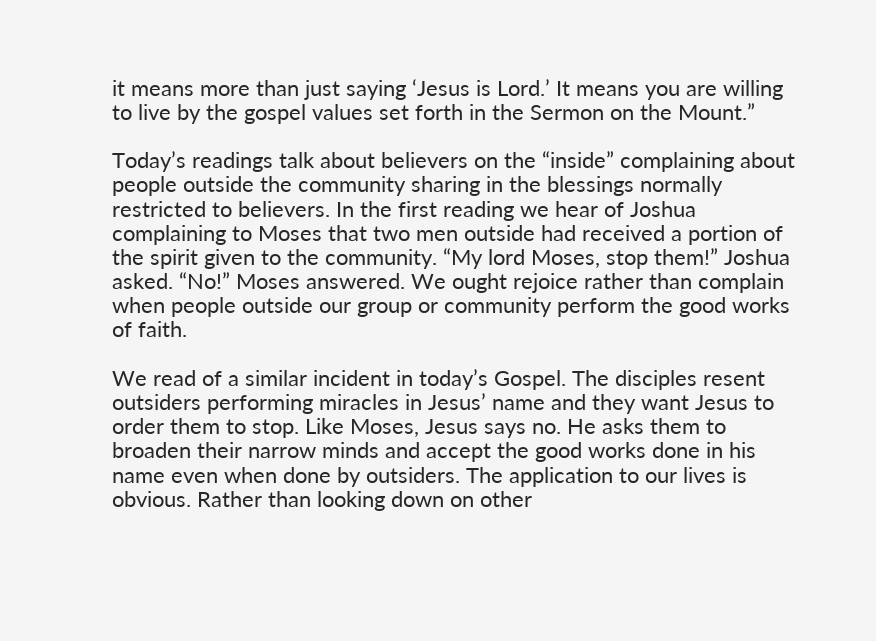it means more than just saying ‘Jesus is Lord.’ It means you are willing to live by the gospel values set forth in the Sermon on the Mount.”

Today’s readings talk about believers on the “inside” complaining about people outside the community sharing in the blessings normally restricted to believers. In the first reading we hear of Joshua complaining to Moses that two men outside had received a portion of the spirit given to the community. “My lord Moses, stop them!” Joshua asked. “No!” Moses answered. We ought rejoice rather than complain when people outside our group or community perform the good works of faith.

We read of a similar incident in today’s Gospel. The disciples resent outsiders performing miracles in Jesus’ name and they want Jesus to order them to stop. Like Moses, Jesus says no. He asks them to broaden their narrow minds and accept the good works done in his name even when done by outsiders. The application to our lives is obvious. Rather than looking down on other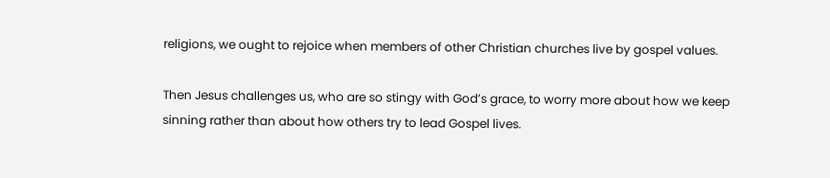religions, we ought to rejoice when members of other Christian churches live by gospel values.

Then Jesus challenges us, who are so stingy with God’s grace, to worry more about how we keep sinning rather than about how others try to lead Gospel lives.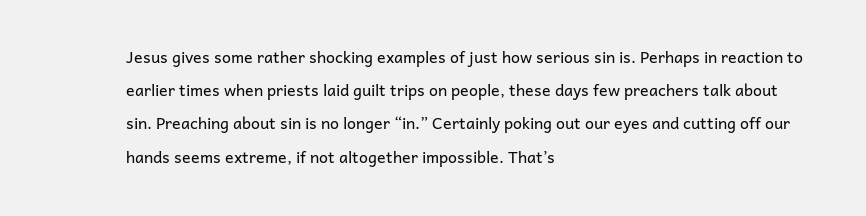Jesus gives some rather shocking examples of just how serious sin is. Perhaps in reaction to earlier times when priests laid guilt trips on people, these days few preachers talk about sin. Preaching about sin is no longer “in.” Certainly poking out our eyes and cutting off our hands seems extreme, if not altogether impossible. That’s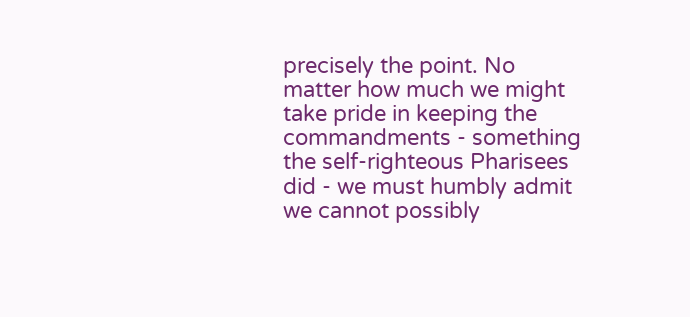precisely the point. No matter how much we might take pride in keeping the commandments - something the self-righteous Pharisees did - we must humbly admit we cannot possibly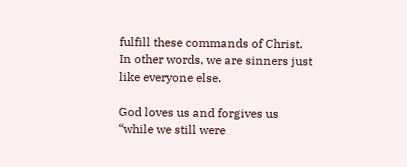fulfill these commands of Christ. In other words, we are sinners just like everyone else.

God loves us and forgives us “while we still were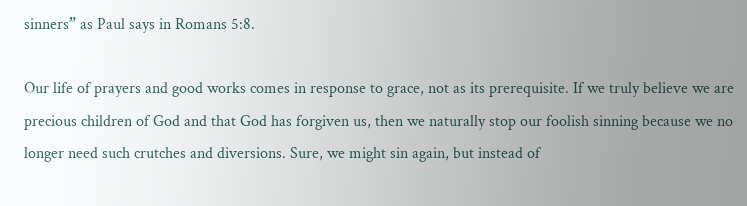sinners” as Paul says in Romans 5:8.

Our life of prayers and good works comes in response to grace, not as its prerequisite. If we truly believe we are precious children of God and that God has forgiven us, then we naturally stop our foolish sinning because we no longer need such crutches and diversions. Sure, we might sin again, but instead of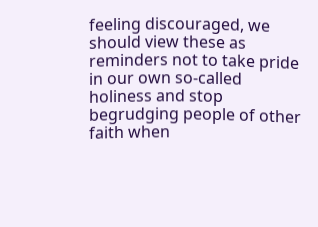feeling discouraged, we should view these as reminders not to take pride in our own so-called holiness and stop begrudging people of other faith when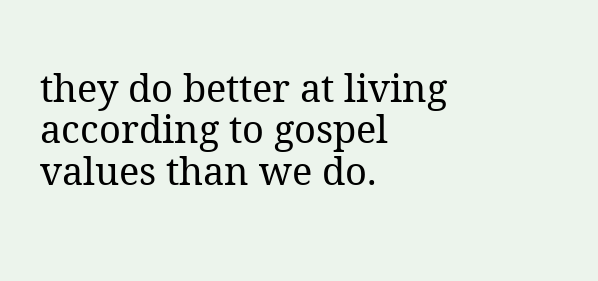they do better at living according to gospel values than we do.